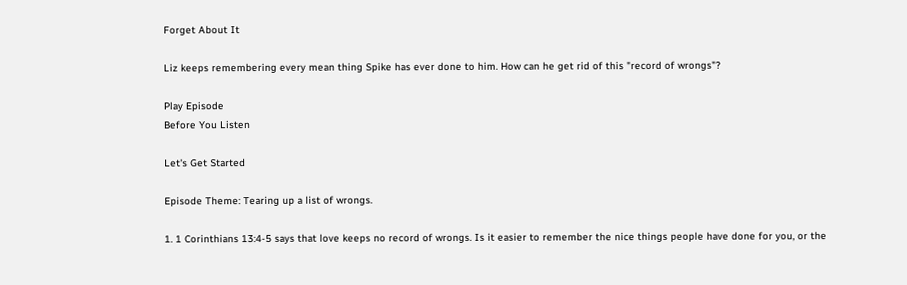Forget About It

Liz keeps remembering every mean thing Spike has ever done to him. How can he get rid of this "record of wrongs"?

Play Episode
Before You Listen

Let's Get Started

Episode Theme: Tearing up a list of wrongs.

1. 1 Corinthians 13:4-5 says that love keeps no record of wrongs. Is it easier to remember the nice things people have done for you, or the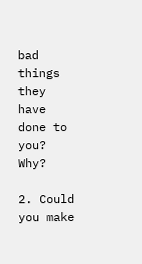bad things they have done to you? Why?

2. Could you make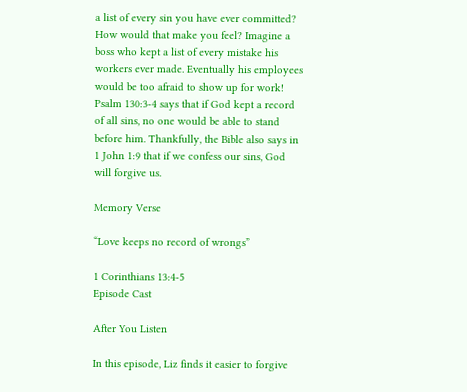a list of every sin you have ever committed? How would that make you feel? Imagine a boss who kept a list of every mistake his workers ever made. Eventually his employees would be too afraid to show up for work! Psalm 130:3-4 says that if God kept a record of all sins, no one would be able to stand before him. Thankfully, the Bible also says in 1 John 1:9 that if we confess our sins, God will forgive us.

Memory Verse

“Love keeps no record of wrongs”

1 Corinthians 13:4-5
Episode Cast

After You Listen

In this episode, Liz finds it easier to forgive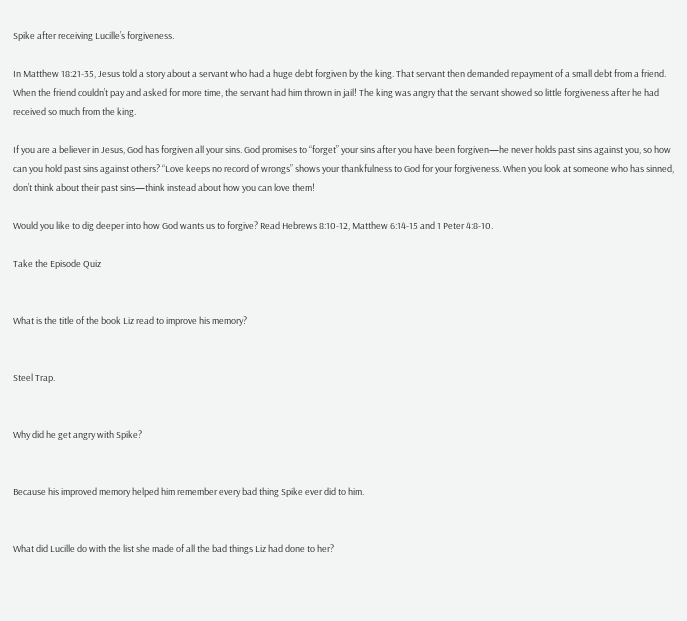Spike after receiving Lucille’s forgiveness.

In Matthew 18:21-35, Jesus told a story about a servant who had a huge debt forgiven by the king. That servant then demanded repayment of a small debt from a friend. When the friend couldn’t pay and asked for more time, the servant had him thrown in jail! The king was angry that the servant showed so little forgiveness after he had received so much from the king.

If you are a believer in Jesus, God has forgiven all your sins. God promises to “forget” your sins after you have been forgiven—he never holds past sins against you, so how can you hold past sins against others? “Love keeps no record of wrongs” shows your thankfulness to God for your forgiveness. When you look at someone who has sinned, don’t think about their past sins—think instead about how you can love them!

Would you like to dig deeper into how God wants us to forgive? Read Hebrews 8:10-12, Matthew 6:14-15 and 1 Peter 4:8-10.

Take the Episode Quiz


What is the title of the book Liz read to improve his memory?


Steel Trap.


Why did he get angry with Spike?


Because his improved memory helped him remember every bad thing Spike ever did to him.


What did Lucille do with the list she made of all the bad things Liz had done to her?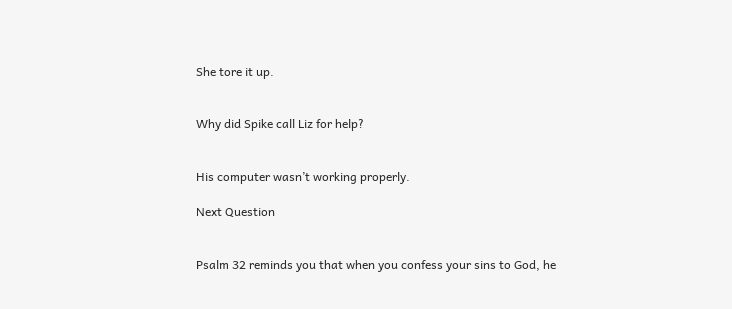She tore it up.


Why did Spike call Liz for help?


His computer wasn’t working properly.

Next Question


Psalm 32 reminds you that when you confess your sins to God, he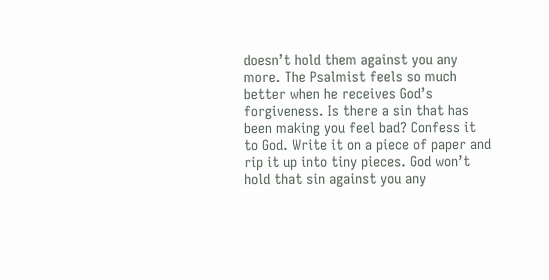doesn’t hold them against you any more. The Psalmist feels so much better when he receives God’s forgiveness. Is there a sin that has been making you feel bad? Confess it to God. Write it on a piece of paper and rip it up into tiny pieces. God won’t hold that sin against you any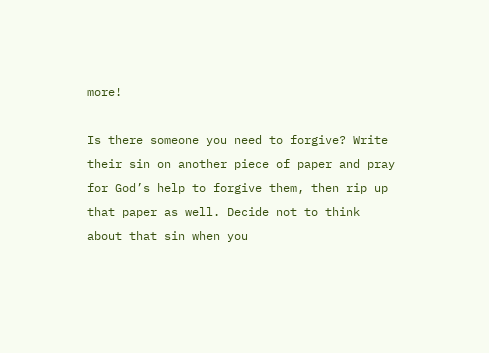more!

Is there someone you need to forgive? Write their sin on another piece of paper and pray for God’s help to forgive them, then rip up that paper as well. Decide not to think about that sin when you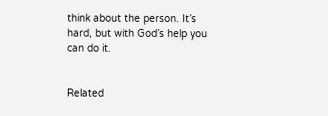think about the person. It’s hard, but with God’s help you can do it.


Related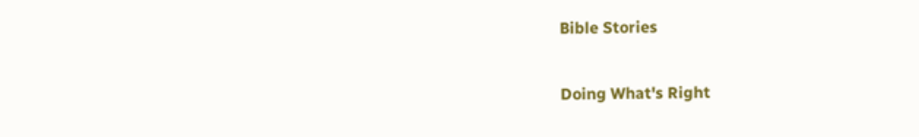Bible Stories

Doing What's Right